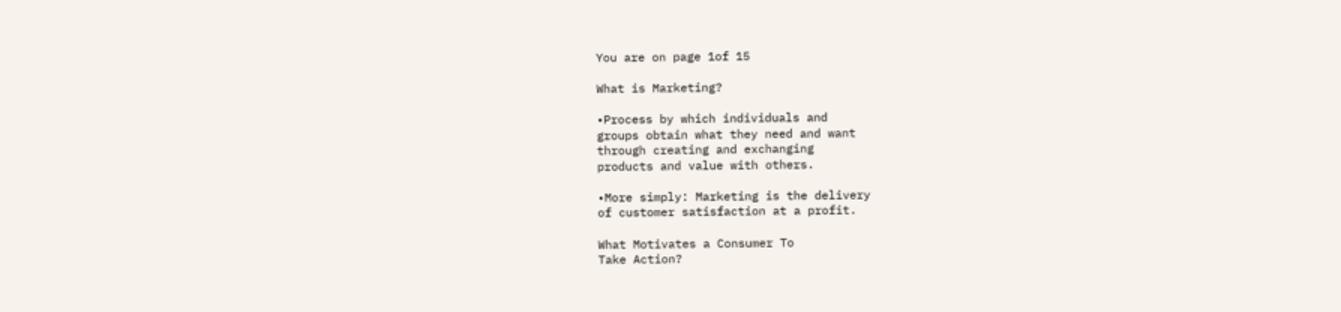You are on page 1of 15

What is Marketing?

•Process by which individuals and
groups obtain what they need and want
through creating and exchanging
products and value with others.

•More simply: Marketing is the delivery
of customer satisfaction at a profit.

What Motivates a Consumer To
Take Action?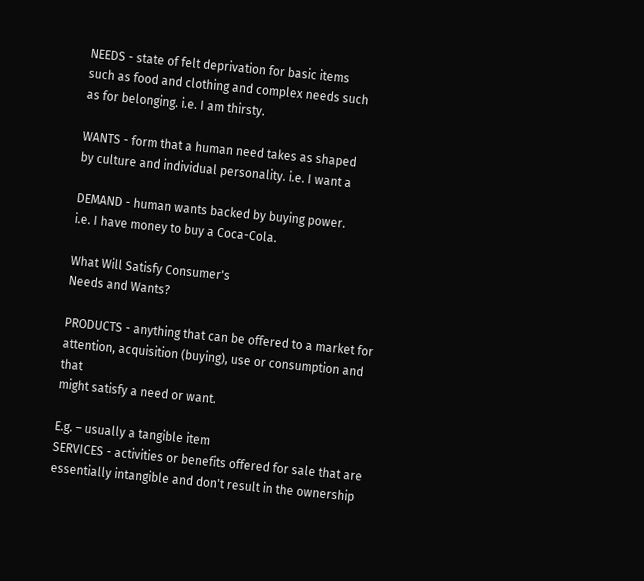NEEDS - state of felt deprivation for basic items
such as food and clothing and complex needs such
as for belonging. i.e. I am thirsty.

WANTS - form that a human need takes as shaped
by culture and individual personality. i.e. I want a

DEMAND - human wants backed by buying power.
i.e. I have money to buy a Coca-Cola.

What Will Satisfy Consumer's
Needs and Wants?

PRODUCTS - anything that can be offered to a market for
attention, acquisition (buying), use or consumption and that
might satisfy a need or want.

E.g. – usually a tangible item
SERVICES - activities or benefits offered for sale that are
essentially intangible and don't result in the ownership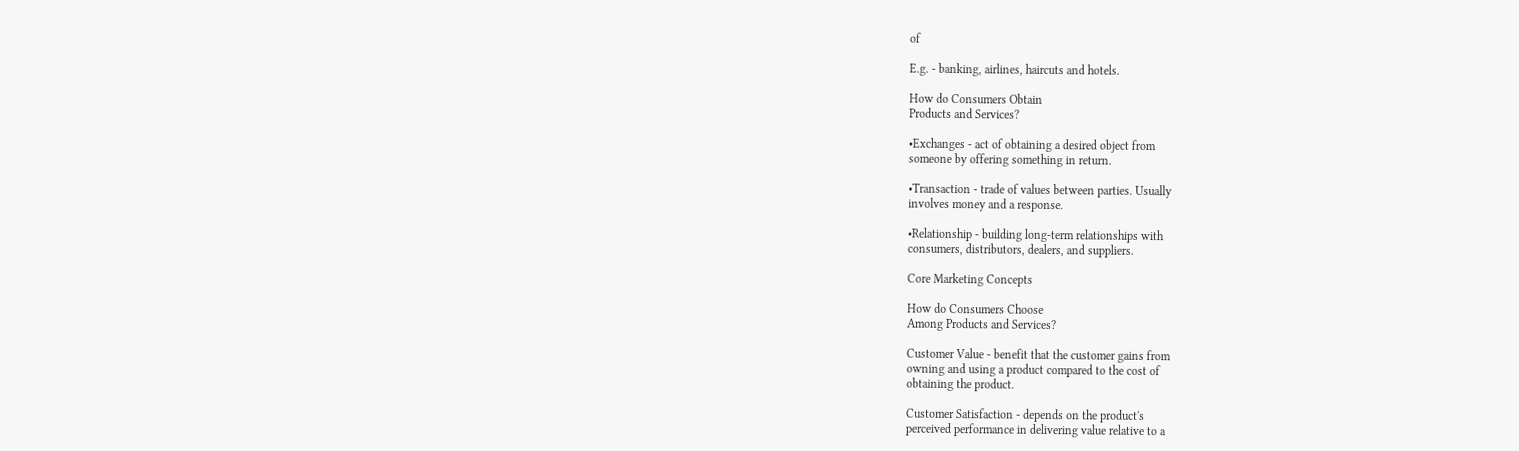of

E.g. - banking, airlines, haircuts and hotels.

How do Consumers Obtain
Products and Services?

•Exchanges - act of obtaining a desired object from
someone by offering something in return.

•Transaction - trade of values between parties. Usually
involves money and a response.

•Relationship - building long-term relationships with
consumers, distributors, dealers, and suppliers.

Core Marketing Concepts

How do Consumers Choose
Among Products and Services?

Customer Value - benefit that the customer gains from
owning and using a product compared to the cost of
obtaining the product.

Customer Satisfaction - depends on the product's
perceived performance in delivering value relative to a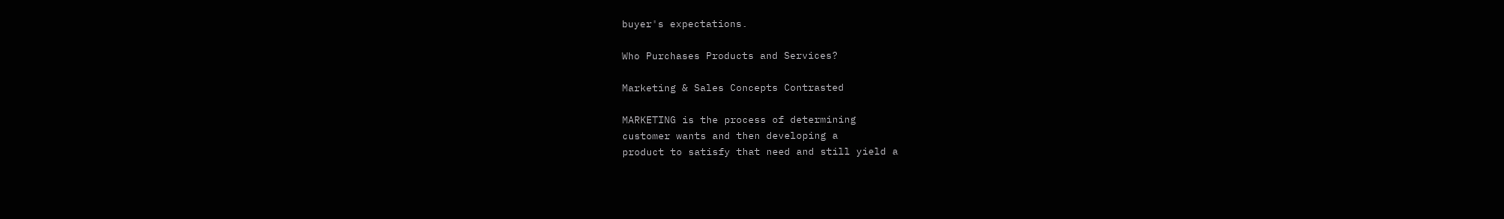buyer's expectations.

Who Purchases Products and Services?

Marketing & Sales Concepts Contrasted

MARKETING is the process of determining
customer wants and then developing a
product to satisfy that need and still yield a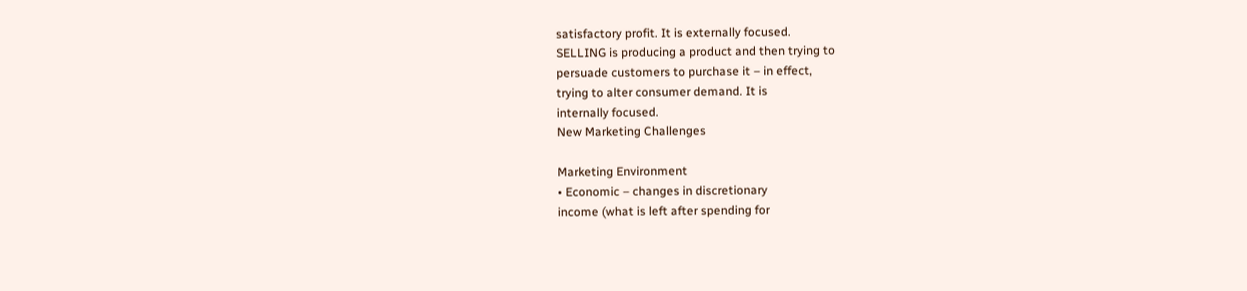satisfactory profit. It is externally focused.
SELLING is producing a product and then trying to
persuade customers to purchase it – in effect,
trying to alter consumer demand. It is
internally focused.
New Marketing Challenges

Marketing Environment
• Economic – changes in discretionary
income (what is left after spending for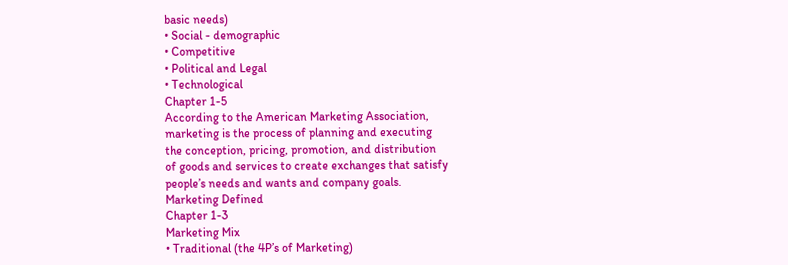basic needs)
• Social - demographic
• Competitive
• Political and Legal
• Technological
Chapter 1-5
According to the American Marketing Association,
marketing is the process of planning and executing
the conception, pricing, promotion, and distribution
of goods and services to create exchanges that satisfy
people’s needs and wants and company goals.
Marketing Defined
Chapter 1-3
Marketing Mix
• Traditional (the 4P’s of Marketing)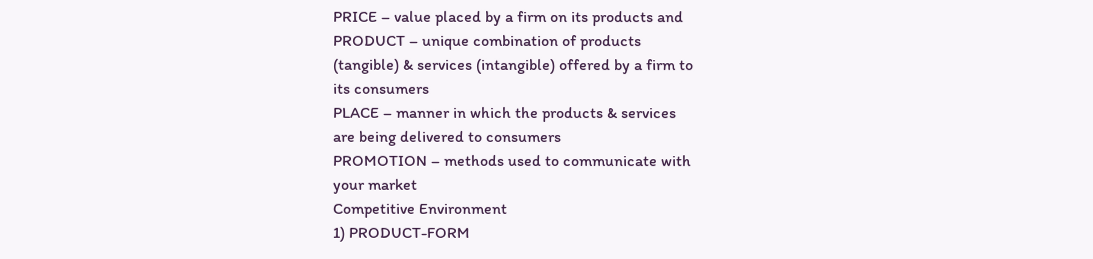PRICE – value placed by a firm on its products and
PRODUCT – unique combination of products
(tangible) & services (intangible) offered by a firm to
its consumers
PLACE – manner in which the products & services
are being delivered to consumers
PROMOTION – methods used to communicate with
your market
Competitive Environment
1) PRODUCT-FORM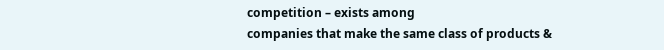competition – exists among
companies that make the same class of products &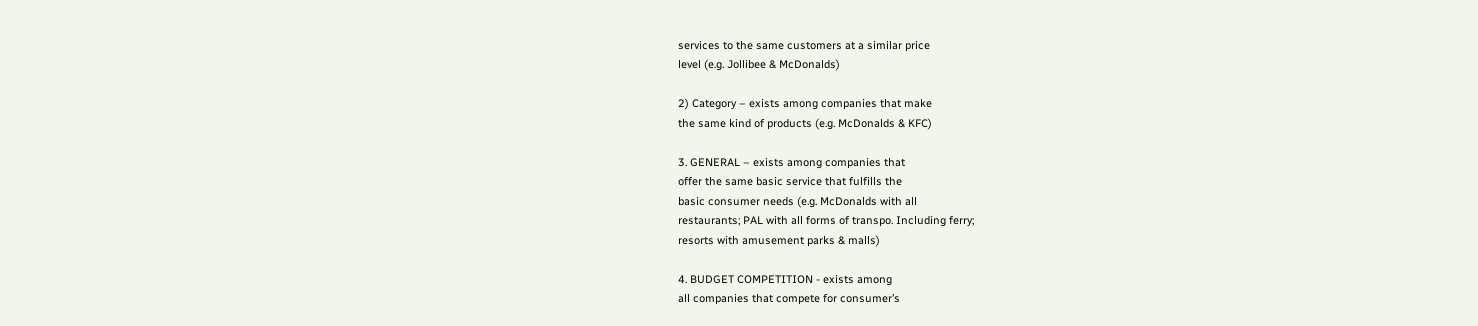services to the same customers at a similar price
level (e.g. Jollibee & McDonalds)

2) Category – exists among companies that make
the same kind of products (e.g. McDonalds & KFC)

3. GENERAL – exists among companies that
offer the same basic service that fulfills the
basic consumer needs (e.g. McDonalds with all
restaurants; PAL with all forms of transpo. Including ferry;
resorts with amusement parks & malls)

4. BUDGET COMPETITION - exists among
all companies that compete for consumer’s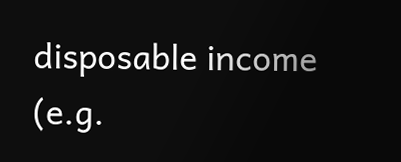disposable income (e.g.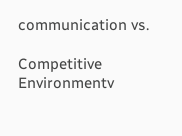communication vs.

Competitive Environmentv